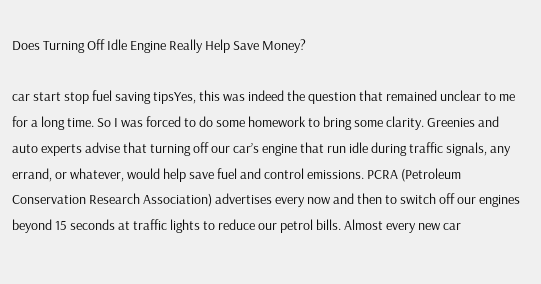Does Turning Off Idle Engine Really Help Save Money?

car start stop fuel saving tipsYes, this was indeed the question that remained unclear to me for a long time. So I was forced to do some homework to bring some clarity. Greenies and auto experts advise that turning off our car’s engine that run idle during traffic signals, any errand, or whatever, would help save fuel and control emissions. PCRA (Petroleum Conservation Research Association) advertises every now and then to switch off our engines beyond 15 seconds at traffic lights to reduce our petrol bills. Almost every new car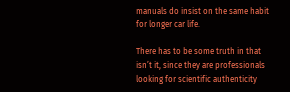manuals do insist on the same habit for longer car life.

There has to be some truth in that isn’t it, since they are professionals looking for scientific authenticity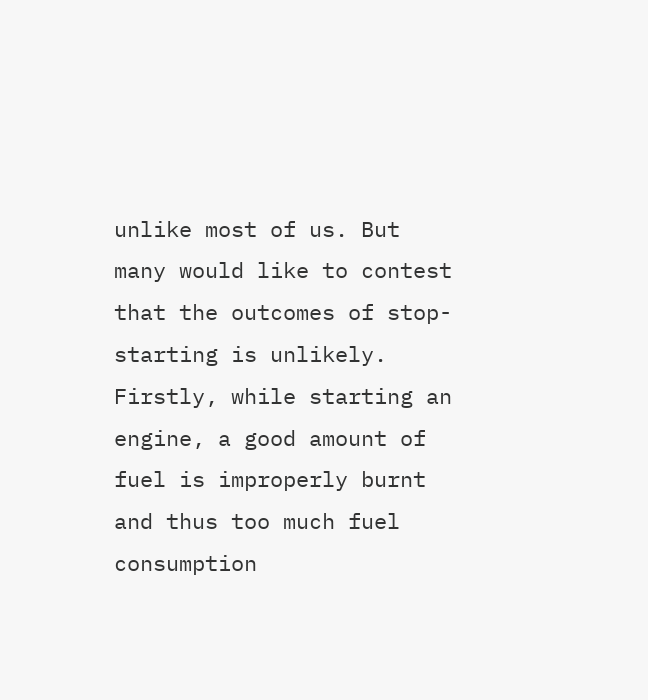unlike most of us. But many would like to contest that the outcomes of stop-starting is unlikely. Firstly, while starting an engine, a good amount of fuel is improperly burnt and thus too much fuel consumption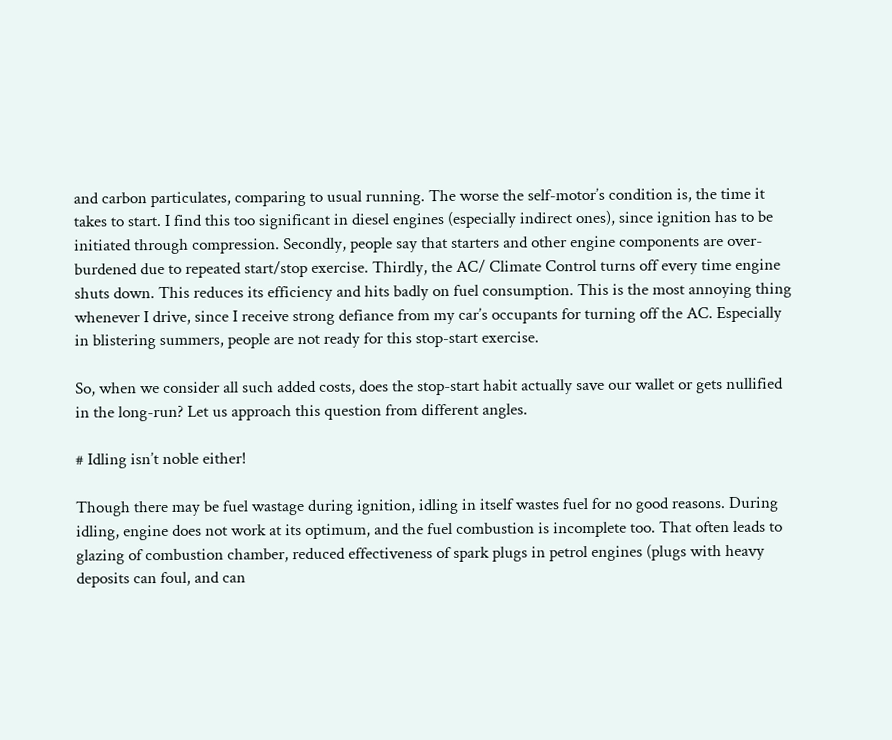and carbon particulates, comparing to usual running. The worse the self-motor’s condition is, the time it takes to start. I find this too significant in diesel engines (especially indirect ones), since ignition has to be initiated through compression. Secondly, people say that starters and other engine components are over-burdened due to repeated start/stop exercise. Thirdly, the AC/ Climate Control turns off every time engine shuts down. This reduces its efficiency and hits badly on fuel consumption. This is the most annoying thing whenever I drive, since I receive strong defiance from my car’s occupants for turning off the AC. Especially in blistering summers, people are not ready for this stop-start exercise.

So, when we consider all such added costs, does the stop-start habit actually save our wallet or gets nullified in the long-run? Let us approach this question from different angles.

# Idling isn’t noble either!

Though there may be fuel wastage during ignition, idling in itself wastes fuel for no good reasons. During idling, engine does not work at its optimum, and the fuel combustion is incomplete too. That often leads to glazing of combustion chamber, reduced effectiveness of spark plugs in petrol engines (plugs with heavy deposits can foul, and can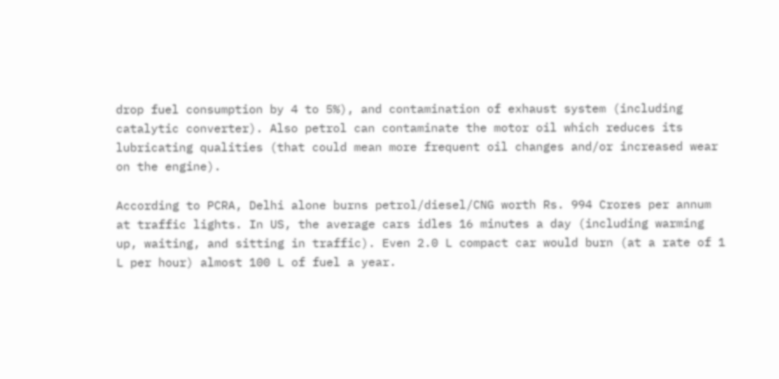drop fuel consumption by 4 to 5%), and contamination of exhaust system (including catalytic converter). Also petrol can contaminate the motor oil which reduces its lubricating qualities (that could mean more frequent oil changes and/or increased wear on the engine).

According to PCRA, Delhi alone burns petrol/diesel/CNG worth Rs. 994 Crores per annum at traffic lights. In US, the average cars idles 16 minutes a day (including warming up, waiting, and sitting in traffic). Even 2.0 L compact car would burn (at a rate of 1 L per hour) almost 100 L of fuel a year.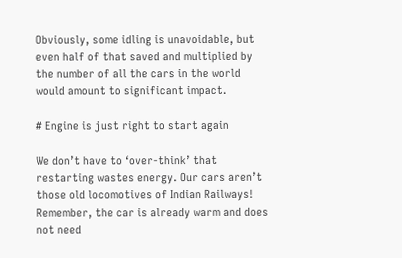Obviously, some idling is unavoidable, but even half of that saved and multiplied by the number of all the cars in the world would amount to significant impact.

# Engine is just right to start again

We don’t have to ‘over-think’ that restarting wastes energy. Our cars aren’t those old locomotives of Indian Railways! Remember, the car is already warm and does not need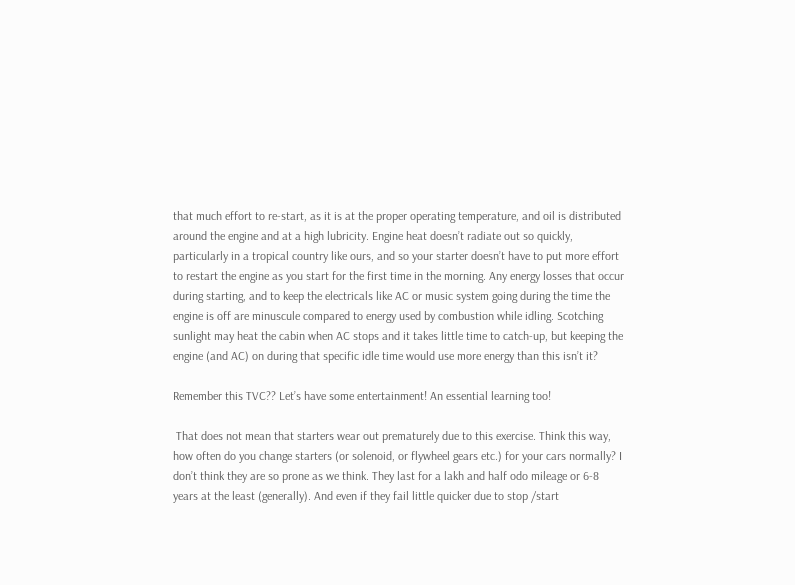that much effort to re-start, as it is at the proper operating temperature, and oil is distributed around the engine and at a high lubricity. Engine heat doesn’t radiate out so quickly, particularly in a tropical country like ours, and so your starter doesn’t have to put more effort to restart the engine as you start for the first time in the morning. Any energy losses that occur during starting, and to keep the electricals like AC or music system going during the time the engine is off are minuscule compared to energy used by combustion while idling. Scotching sunlight may heat the cabin when AC stops and it takes little time to catch-up, but keeping the engine (and AC) on during that specific idle time would use more energy than this isn’t it?

Remember this TVC?? Let’s have some entertainment! An essential learning too!

 That does not mean that starters wear out prematurely due to this exercise. Think this way, how often do you change starters (or solenoid, or flywheel gears etc.) for your cars normally? I don’t think they are so prone as we think. They last for a lakh and half odo mileage or 6-8 years at the least (generally). And even if they fail little quicker due to stop /start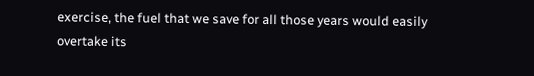exercise, the fuel that we save for all those years would easily overtake its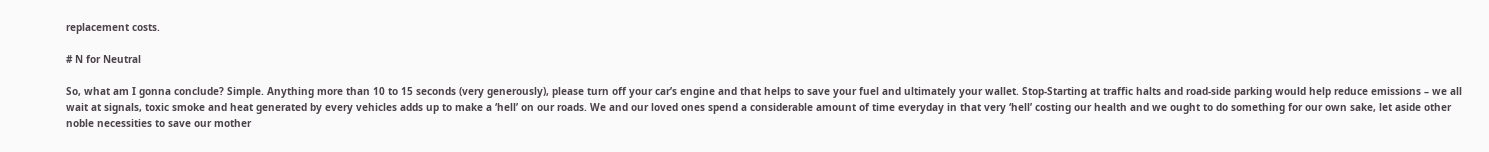replacement costs.

# N for Neutral

So, what am I gonna conclude? Simple. Anything more than 10 to 15 seconds (very generously), please turn off your car’s engine and that helps to save your fuel and ultimately your wallet. Stop-Starting at traffic halts and road-side parking would help reduce emissions – we all wait at signals, toxic smoke and heat generated by every vehicles adds up to make a ‘hell’ on our roads. We and our loved ones spend a considerable amount of time everyday in that very ‘hell’ costing our health and we ought to do something for our own sake, let aside other noble necessities to save our mother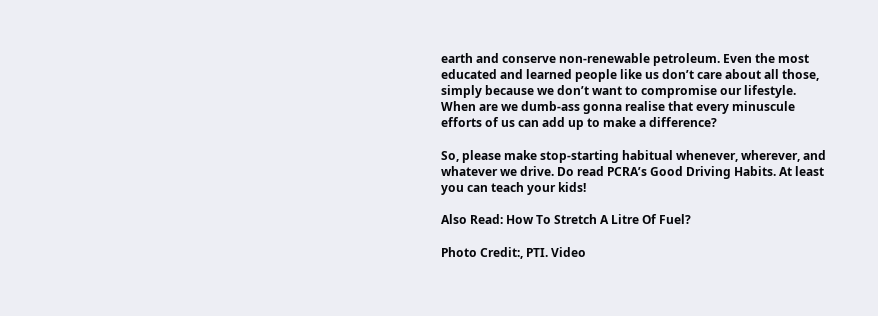earth and conserve non-renewable petroleum. Even the most educated and learned people like us don’t care about all those, simply because we don’t want to compromise our lifestyle. When are we dumb-ass gonna realise that every minuscule efforts of us can add up to make a difference?

So, please make stop-starting habitual whenever, wherever, and whatever we drive. Do read PCRA’s Good Driving Habits. At least you can teach your kids!

Also Read: How To Stretch A Litre Of Fuel?

Photo Credit:, PTI. Video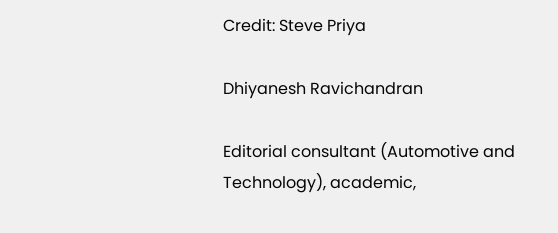Credit: Steve Priya

Dhiyanesh Ravichandran

Editorial consultant (Automotive and Technology), academic,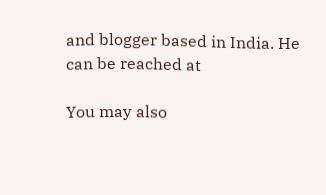and blogger based in India. He can be reached at

You may also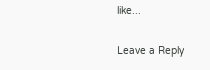like...

Leave a Reply